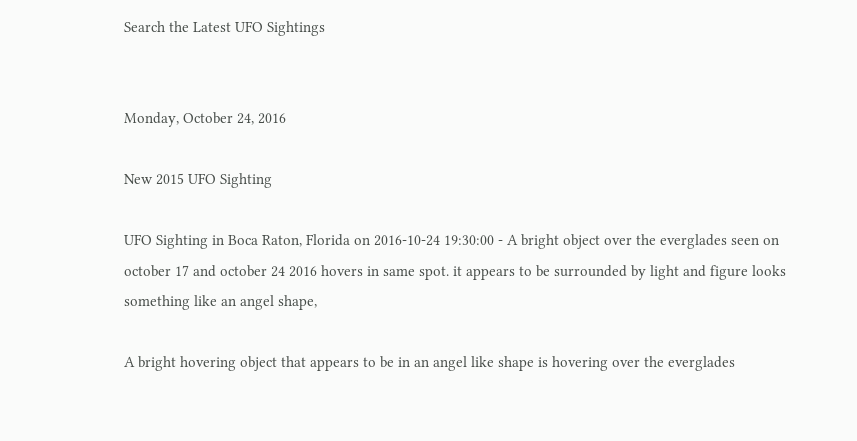Search the Latest UFO Sightings


Monday, October 24, 2016

New 2015 UFO Sighting

UFO Sighting in Boca Raton, Florida on 2016-10-24 19:30:00 - A bright object over the everglades seen on october 17 and october 24 2016 hovers in same spot. it appears to be surrounded by light and figure looks something like an angel shape,

A bright hovering object that appears to be in an angel like shape is hovering over the everglades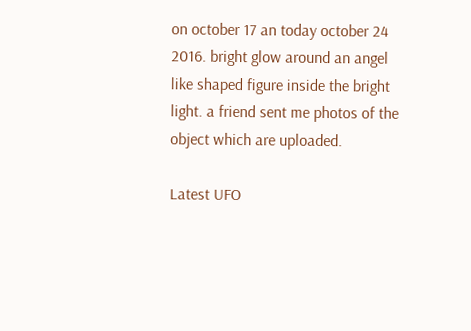on october 17 an today october 24 2016. bright glow around an angel like shaped figure inside the bright light. a friend sent me photos of the object which are uploaded.

Latest UFO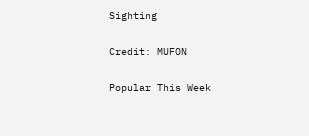Sighting

Credit: MUFON

Popular This Week